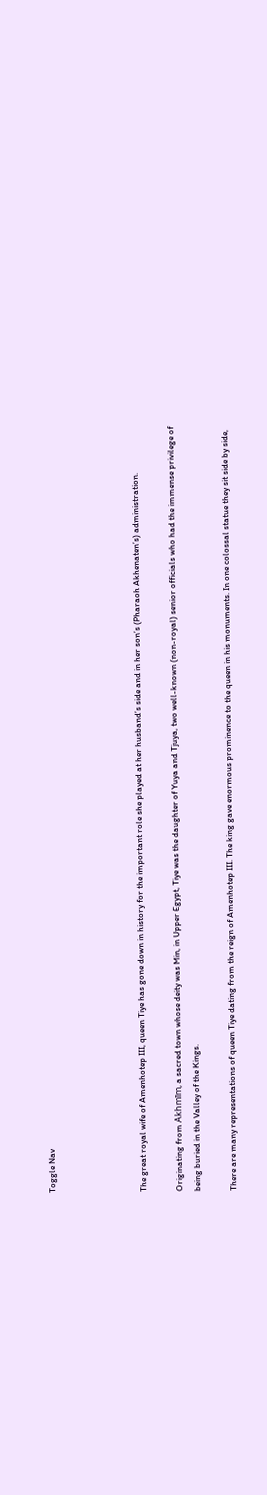Toggle Nav




The great royal wife of Amenhotep III, queen Tiye has gone down in history for the important role she played at her husband’s side and in her son’s (Pharaoh Akhenaten’s) administration.

Originating from Akhmīm, a sacred town whose deity was Min, in Upper Egypt, Tiye was the daughter of Yuya and Tjuya, two well-known (non-royal) senior officials who had the immense privilege of being buried in the Valley of the Kings.

There are many representations of queen Tiye dating from the reign of Amenhotep III. The king gave enormous prominence to the queen in his monuments. In one colossal statue they sit side by side,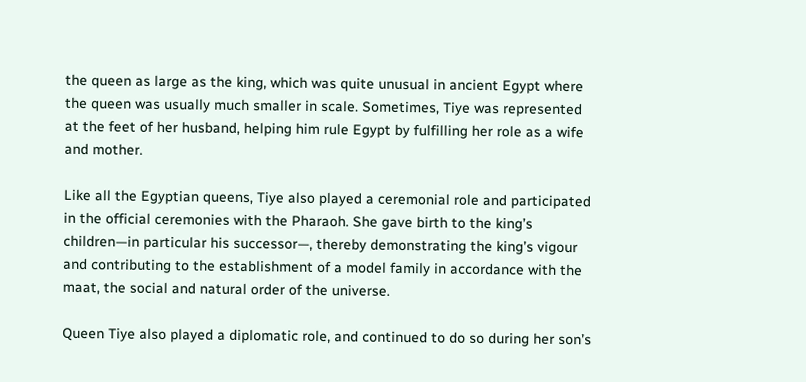the queen as large as the king, which was quite unusual in ancient Egypt where the queen was usually much smaller in scale. Sometimes, Tiye was represented at the feet of her husband, helping him rule Egypt by fulfilling her role as a wife and mother.

Like all the Egyptian queens, Tiye also played a ceremonial role and participated in the official ceremonies with the Pharaoh. She gave birth to the king’s children—in particular his successor—, thereby demonstrating the king’s vigour and contributing to the establishment of a model family in accordance with the maat, the social and natural order of the universe.

Queen Tiye also played a diplomatic role, and continued to do so during her son’s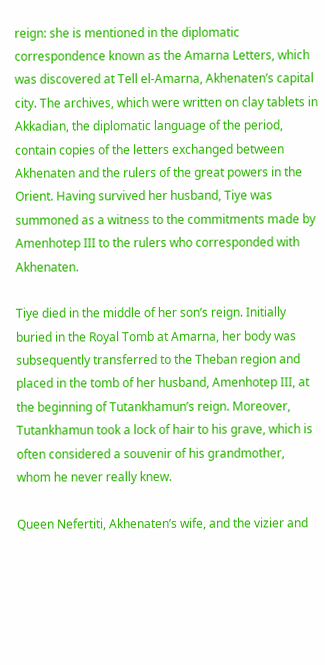reign: she is mentioned in the diplomatic correspondence known as the Amarna Letters, which was discovered at Tell el-Amarna, Akhenaten’s capital city. The archives, which were written on clay tablets in Akkadian, the diplomatic language of the period, contain copies of the letters exchanged between Akhenaten and the rulers of the great powers in the Orient. Having survived her husband, Tiye was summoned as a witness to the commitments made by Amenhotep III to the rulers who corresponded with Akhenaten.

Tiye died in the middle of her son’s reign. Initially buried in the Royal Tomb at Amarna, her body was subsequently transferred to the Theban region and placed in the tomb of her husband, Amenhotep III, at the beginning of Tutankhamun’s reign. Moreover, Tutankhamun took a lock of hair to his grave, which is often considered a souvenir of his grandmother, whom he never really knew.

Queen Nefertiti, Akhenaten’s wife, and the vizier and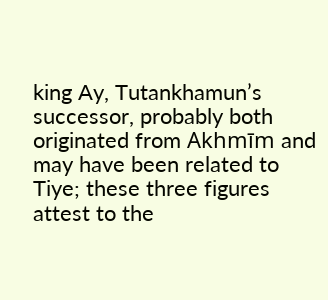king Ay, Tutankhamun’s successor, probably both originated from Akhmīm and may have been related to Tiye; these three figures attest to the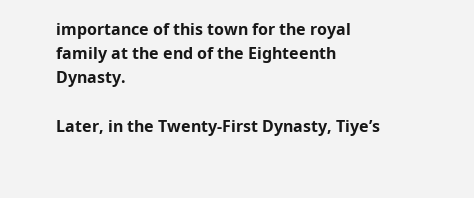importance of this town for the royal family at the end of the Eighteenth Dynasty.

Later, in the Twenty-First Dynasty, Tiye’s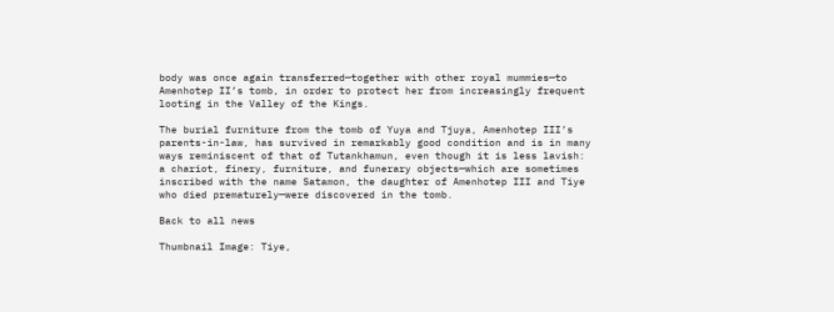body was once again transferred—together with other royal mummies—to Amenhotep II’s tomb, in order to protect her from increasingly frequent looting in the Valley of the Kings.

The burial furniture from the tomb of Yuya and Tjuya, Amenhotep III’s parents-in-law, has survived in remarkably good condition and is in many ways reminiscent of that of Tutankhamun, even though it is less lavish: a chariot, finery, furniture, and funerary objects—which are sometimes inscribed with the name Satamon, the daughter of Amenhotep III and Tiye who died prematurely—were discovered in the tomb.

Back to all news

Thumbnail Image: Tiye,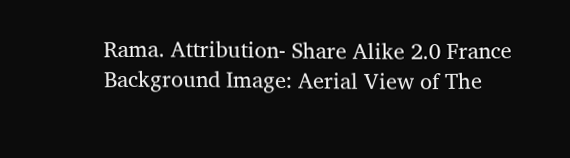Rama. Attribution- Share Alike 2.0 France
Background Image: Aerial View of The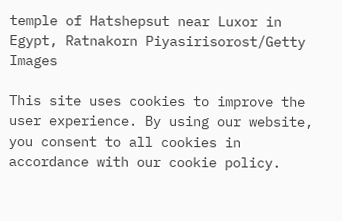temple of Hatshepsut near Luxor in Egypt, Ratnakorn Piyasirisorost/Getty Images

This site uses cookies to improve the user experience. By using our website, you consent to all cookies in accordance with our cookie policy.